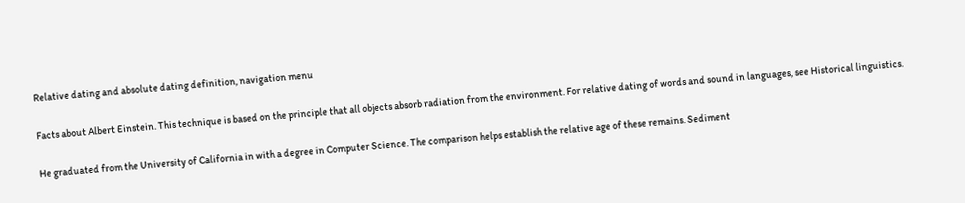Relative dating and absolute dating definition, navigation menu

Facts about Albert Einstein. This technique is based on the principle that all objects absorb radiation from the environment. For relative dating of words and sound in languages, see Historical linguistics.

He graduated from the University of California in with a degree in Computer Science. The comparison helps establish the relative age of these remains. Sediment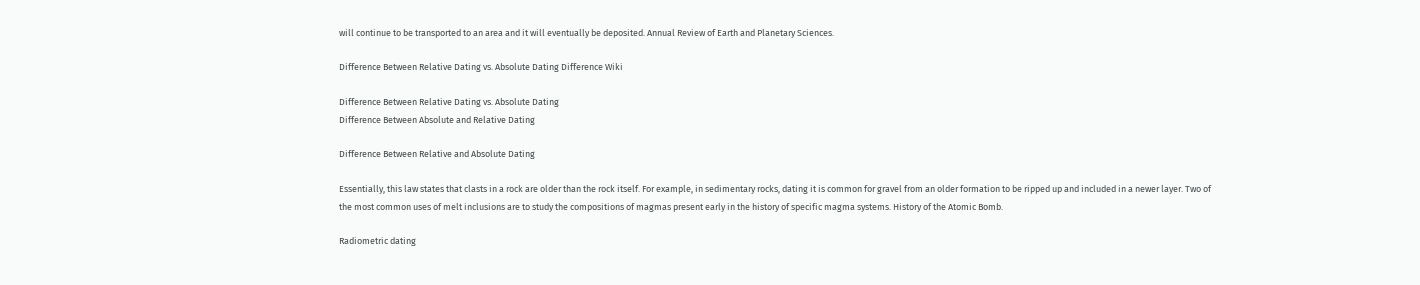will continue to be transported to an area and it will eventually be deposited. Annual Review of Earth and Planetary Sciences.

Difference Between Relative Dating vs. Absolute Dating Difference Wiki

Difference Between Relative Dating vs. Absolute Dating
Difference Between Absolute and Relative Dating

Difference Between Relative and Absolute Dating

Essentially, this law states that clasts in a rock are older than the rock itself. For example, in sedimentary rocks, dating it is common for gravel from an older formation to be ripped up and included in a newer layer. Two of the most common uses of melt inclusions are to study the compositions of magmas present early in the history of specific magma systems. History of the Atomic Bomb.

Radiometric dating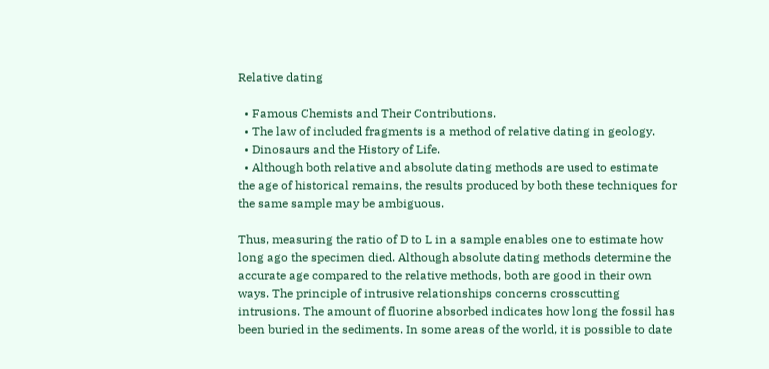Relative dating

  • Famous Chemists and Their Contributions.
  • The law of included fragments is a method of relative dating in geology.
  • Dinosaurs and the History of Life.
  • Although both relative and absolute dating methods are used to estimate the age of historical remains, the results produced by both these techniques for the same sample may be ambiguous.

Thus, measuring the ratio of D to L in a sample enables one to estimate how long ago the specimen died. Although absolute dating methods determine the accurate age compared to the relative methods, both are good in their own ways. The principle of intrusive relationships concerns crosscutting intrusions. The amount of fluorine absorbed indicates how long the fossil has been buried in the sediments. In some areas of the world, it is possible to date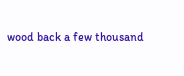wood back a few thousand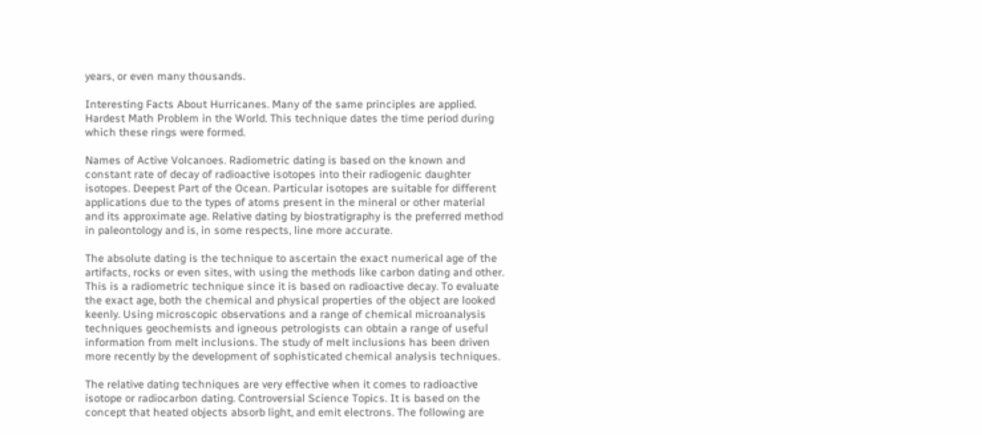years, or even many thousands.

Interesting Facts About Hurricanes. Many of the same principles are applied. Hardest Math Problem in the World. This technique dates the time period during which these rings were formed.

Names of Active Volcanoes. Radiometric dating is based on the known and constant rate of decay of radioactive isotopes into their radiogenic daughter isotopes. Deepest Part of the Ocean. Particular isotopes are suitable for different applications due to the types of atoms present in the mineral or other material and its approximate age. Relative dating by biostratigraphy is the preferred method in paleontology and is, in some respects, line more accurate.

The absolute dating is the technique to ascertain the exact numerical age of the artifacts, rocks or even sites, with using the methods like carbon dating and other. This is a radiometric technique since it is based on radioactive decay. To evaluate the exact age, both the chemical and physical properties of the object are looked keenly. Using microscopic observations and a range of chemical microanalysis techniques geochemists and igneous petrologists can obtain a range of useful information from melt inclusions. The study of melt inclusions has been driven more recently by the development of sophisticated chemical analysis techniques.

The relative dating techniques are very effective when it comes to radioactive isotope or radiocarbon dating. Controversial Science Topics. It is based on the concept that heated objects absorb light, and emit electrons. The following are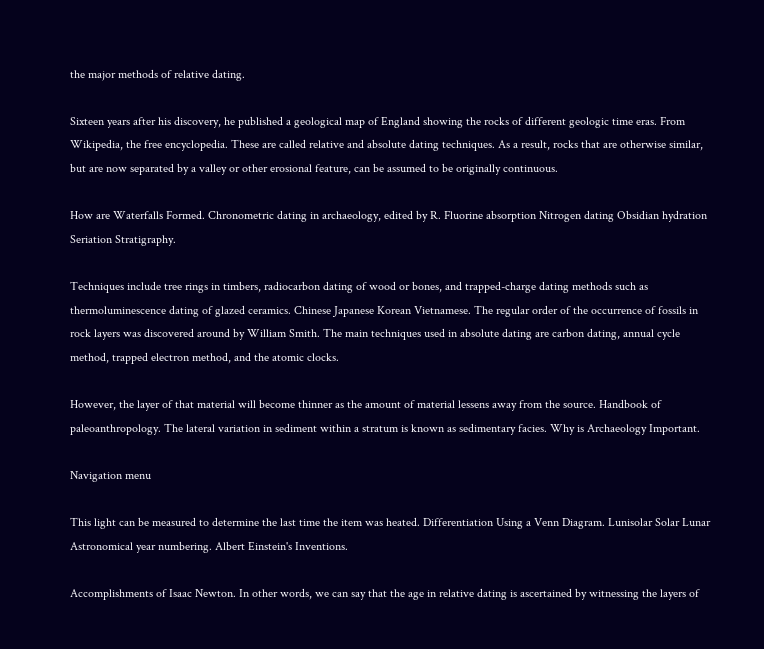the major methods of relative dating.

Sixteen years after his discovery, he published a geological map of England showing the rocks of different geologic time eras. From Wikipedia, the free encyclopedia. These are called relative and absolute dating techniques. As a result, rocks that are otherwise similar, but are now separated by a valley or other erosional feature, can be assumed to be originally continuous.

How are Waterfalls Formed. Chronometric dating in archaeology, edited by R. Fluorine absorption Nitrogen dating Obsidian hydration Seriation Stratigraphy.

Techniques include tree rings in timbers, radiocarbon dating of wood or bones, and trapped-charge dating methods such as thermoluminescence dating of glazed ceramics. Chinese Japanese Korean Vietnamese. The regular order of the occurrence of fossils in rock layers was discovered around by William Smith. The main techniques used in absolute dating are carbon dating, annual cycle method, trapped electron method, and the atomic clocks.

However, the layer of that material will become thinner as the amount of material lessens away from the source. Handbook of paleoanthropology. The lateral variation in sediment within a stratum is known as sedimentary facies. Why is Archaeology Important.

Navigation menu

This light can be measured to determine the last time the item was heated. Differentiation Using a Venn Diagram. Lunisolar Solar Lunar Astronomical year numbering. Albert Einstein's Inventions.

Accomplishments of Isaac Newton. In other words, we can say that the age in relative dating is ascertained by witnessing the layers of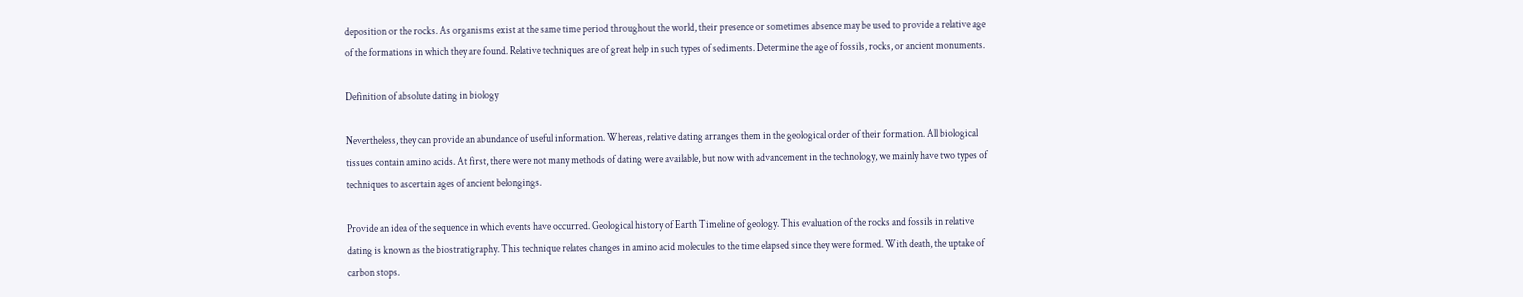deposition or the rocks. As organisms exist at the same time period throughout the world, their presence or sometimes absence may be used to provide a relative age of the formations in which they are found. Relative techniques are of great help in such types of sediments. Determine the age of fossils, rocks, or ancient monuments.

Definition of absolute dating in biology

Nevertheless, they can provide an abundance of useful information. Whereas, relative dating arranges them in the geological order of their formation. All biological tissues contain amino acids. At first, there were not many methods of dating were available, but now with advancement in the technology, we mainly have two types of techniques to ascertain ages of ancient belongings.

Provide an idea of the sequence in which events have occurred. Geological history of Earth Timeline of geology. This evaluation of the rocks and fossils in relative dating is known as the biostratigraphy. This technique relates changes in amino acid molecules to the time elapsed since they were formed. With death, the uptake of carbon stops.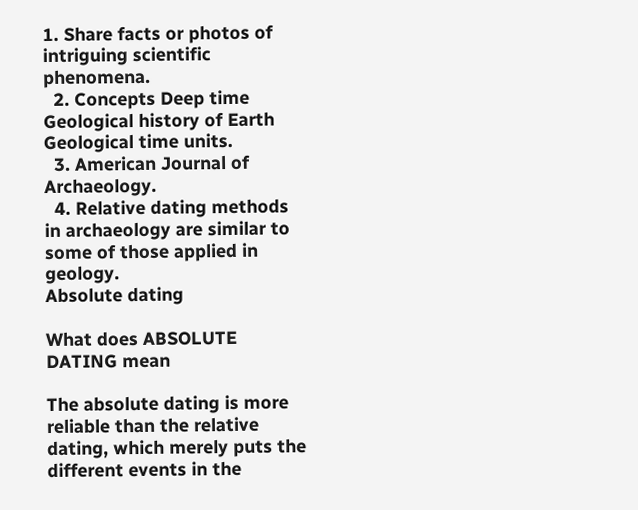1. Share facts or photos of intriguing scientific phenomena.
  2. Concepts Deep time Geological history of Earth Geological time units.
  3. American Journal of Archaeology.
  4. Relative dating methods in archaeology are similar to some of those applied in geology.
Absolute dating

What does ABSOLUTE DATING mean

The absolute dating is more reliable than the relative dating, which merely puts the different events in the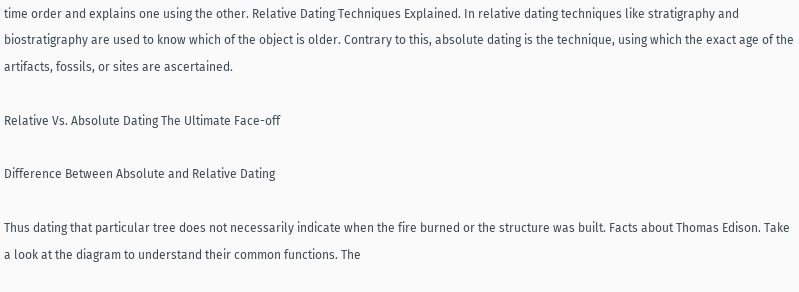time order and explains one using the other. Relative Dating Techniques Explained. In relative dating techniques like stratigraphy and biostratigraphy are used to know which of the object is older. Contrary to this, absolute dating is the technique, using which the exact age of the artifacts, fossils, or sites are ascertained.

Relative Vs. Absolute Dating The Ultimate Face-off

Difference Between Absolute and Relative Dating

Thus dating that particular tree does not necessarily indicate when the fire burned or the structure was built. Facts about Thomas Edison. Take a look at the diagram to understand their common functions. The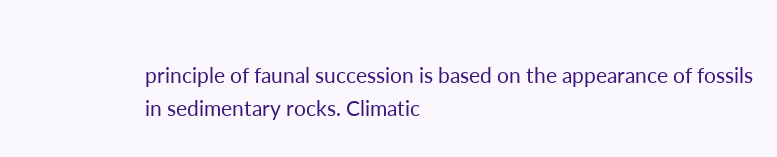principle of faunal succession is based on the appearance of fossils in sedimentary rocks. Climatic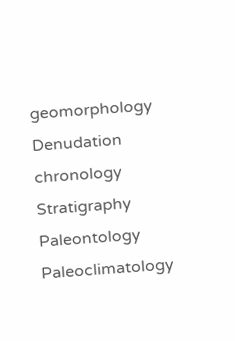geomorphology Denudation chronology Stratigraphy Paleontology Paleoclimatology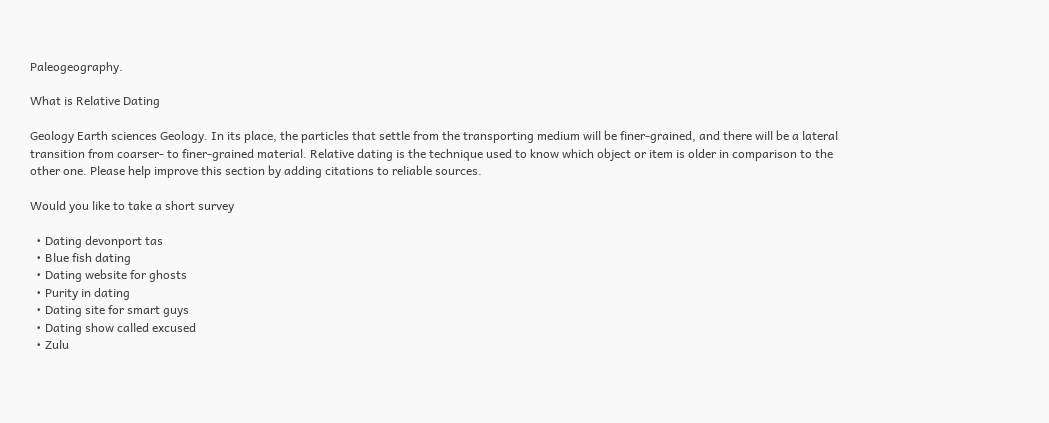Paleogeography.

What is Relative Dating

Geology Earth sciences Geology. In its place, the particles that settle from the transporting medium will be finer-grained, and there will be a lateral transition from coarser- to finer-grained material. Relative dating is the technique used to know which object or item is older in comparison to the other one. Please help improve this section by adding citations to reliable sources.

Would you like to take a short survey

  • Dating devonport tas
  • Blue fish dating
  • Dating website for ghosts
  • Purity in dating
  • Dating site for smart guys
  • Dating show called excused
  • Zulu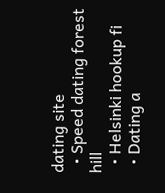dating site
  • Speed dating forest hill
  • Helsinki hookup fi
  • Dating a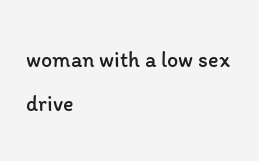woman with a low sex drive